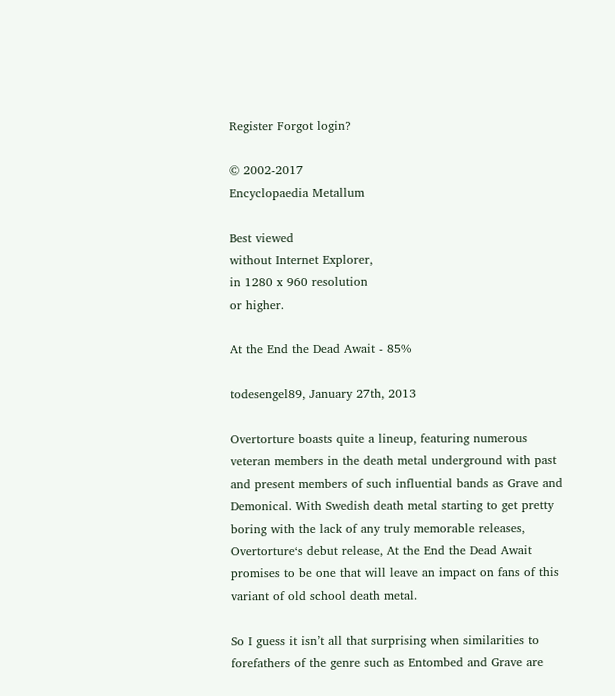Register Forgot login?

© 2002-2017
Encyclopaedia Metallum

Best viewed
without Internet Explorer,
in 1280 x 960 resolution
or higher.

At the End the Dead Await - 85%

todesengel89, January 27th, 2013

Overtorture boasts quite a lineup, featuring numerous veteran members in the death metal underground with past and present members of such influential bands as Grave and Demonical. With Swedish death metal starting to get pretty boring with the lack of any truly memorable releases, Overtorture‘s debut release, At the End the Dead Await promises to be one that will leave an impact on fans of this variant of old school death metal.

So I guess it isn’t all that surprising when similarities to forefathers of the genre such as Entombed and Grave are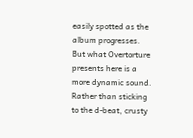easily spotted as the album progresses. But what Overtorture presents here is a more dynamic sound. Rather than sticking to the d-beat, crusty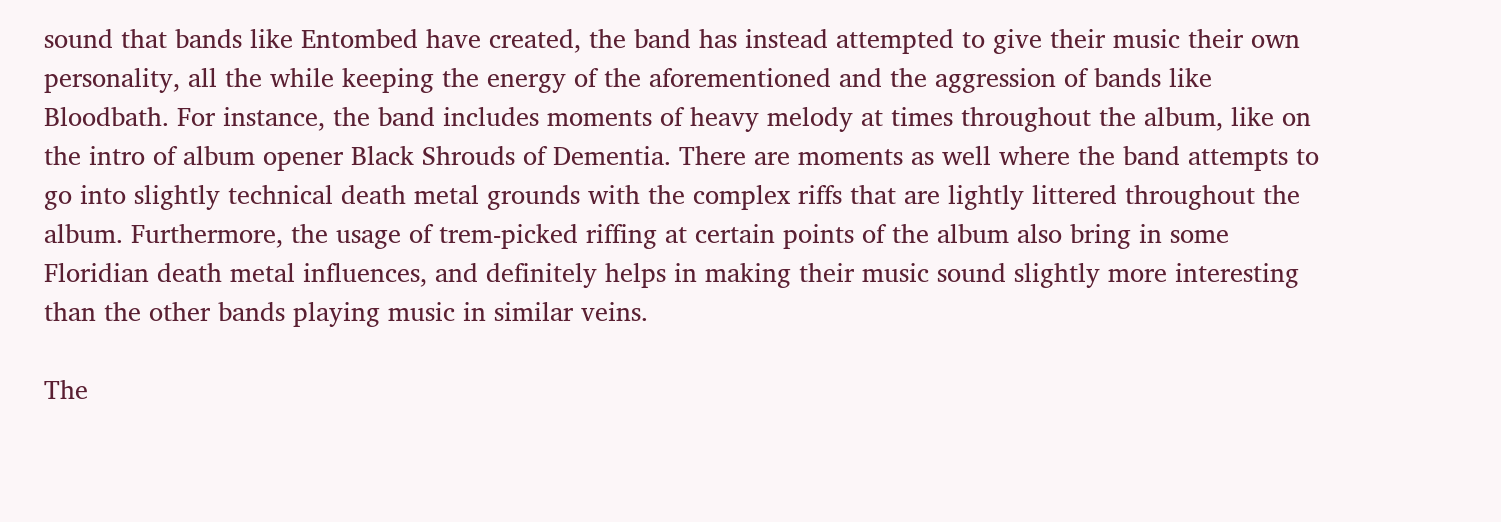sound that bands like Entombed have created, the band has instead attempted to give their music their own personality, all the while keeping the energy of the aforementioned and the aggression of bands like Bloodbath. For instance, the band includes moments of heavy melody at times throughout the album, like on the intro of album opener Black Shrouds of Dementia. There are moments as well where the band attempts to go into slightly technical death metal grounds with the complex riffs that are lightly littered throughout the album. Furthermore, the usage of trem-picked riffing at certain points of the album also bring in some Floridian death metal influences, and definitely helps in making their music sound slightly more interesting than the other bands playing music in similar veins.

The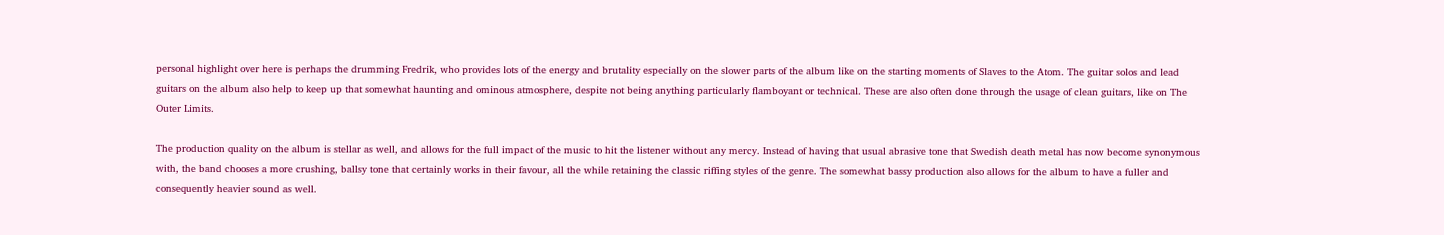personal highlight over here is perhaps the drumming Fredrik, who provides lots of the energy and brutality especially on the slower parts of the album like on the starting moments of Slaves to the Atom. The guitar solos and lead guitars on the album also help to keep up that somewhat haunting and ominous atmosphere, despite not being anything particularly flamboyant or technical. These are also often done through the usage of clean guitars, like on The Outer Limits.

The production quality on the album is stellar as well, and allows for the full impact of the music to hit the listener without any mercy. Instead of having that usual abrasive tone that Swedish death metal has now become synonymous with, the band chooses a more crushing, ballsy tone that certainly works in their favour, all the while retaining the classic riffing styles of the genre. The somewhat bassy production also allows for the album to have a fuller and consequently heavier sound as well.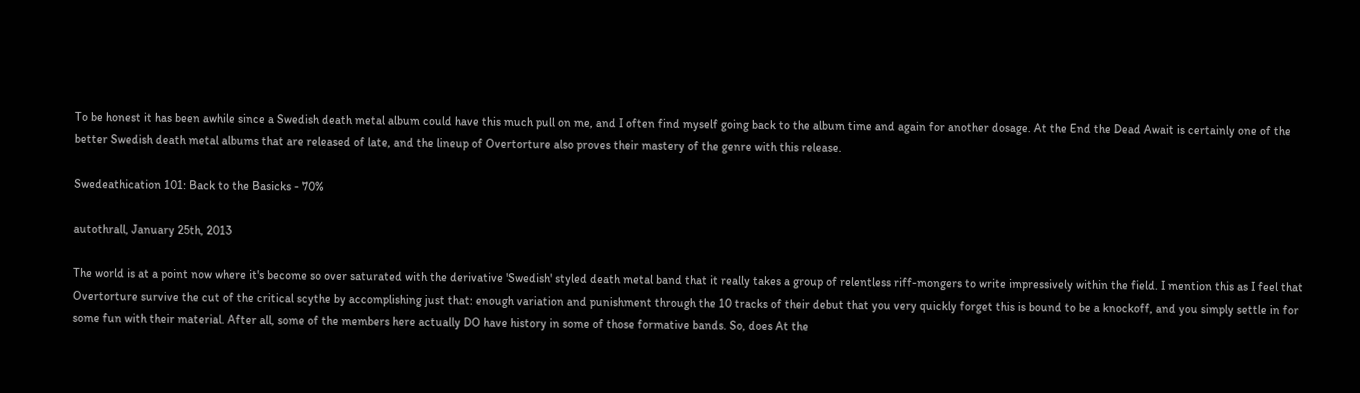To be honest it has been awhile since a Swedish death metal album could have this much pull on me, and I often find myself going back to the album time and again for another dosage. At the End the Dead Await is certainly one of the better Swedish death metal albums that are released of late, and the lineup of Overtorture also proves their mastery of the genre with this release.

Swedeathication 101: Back to the Basicks - 70%

autothrall, January 25th, 2013

The world is at a point now where it's become so over saturated with the derivative 'Swedish' styled death metal band that it really takes a group of relentless riff-mongers to write impressively within the field. I mention this as I feel that Overtorture survive the cut of the critical scythe by accomplishing just that: enough variation and punishment through the 10 tracks of their debut that you very quickly forget this is bound to be a knockoff, and you simply settle in for some fun with their material. After all, some of the members here actually DO have history in some of those formative bands. So, does At the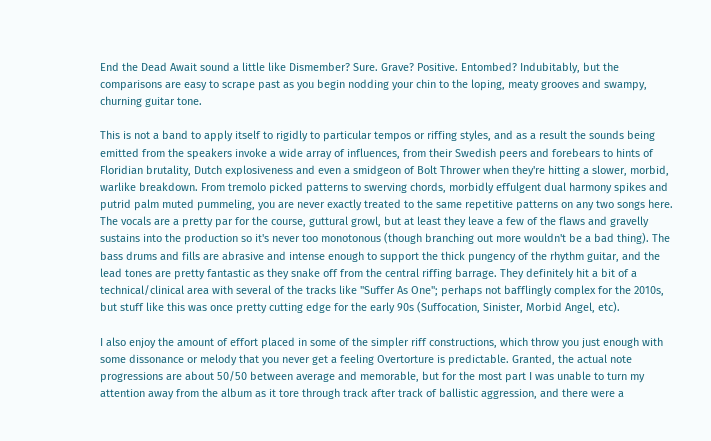End the Dead Await sound a little like Dismember? Sure. Grave? Positive. Entombed? Indubitably, but the comparisons are easy to scrape past as you begin nodding your chin to the loping, meaty grooves and swampy, churning guitar tone.

This is not a band to apply itself to rigidly to particular tempos or riffing styles, and as a result the sounds being emitted from the speakers invoke a wide array of influences, from their Swedish peers and forebears to hints of Floridian brutality, Dutch explosiveness and even a smidgeon of Bolt Thrower when they're hitting a slower, morbid, warlike breakdown. From tremolo picked patterns to swerving chords, morbidly effulgent dual harmony spikes and putrid palm muted pummeling, you are never exactly treated to the same repetitive patterns on any two songs here. The vocals are a pretty par for the course, guttural growl, but at least they leave a few of the flaws and gravelly sustains into the production so it's never too monotonous (though branching out more wouldn't be a bad thing). The bass drums and fills are abrasive and intense enough to support the thick pungency of the rhythm guitar, and the lead tones are pretty fantastic as they snake off from the central riffing barrage. They definitely hit a bit of a technical/clinical area with several of the tracks like "Suffer As One"; perhaps not bafflingly complex for the 2010s, but stuff like this was once pretty cutting edge for the early 90s (Suffocation, Sinister, Morbid Angel, etc).

I also enjoy the amount of effort placed in some of the simpler riff constructions, which throw you just enough with some dissonance or melody that you never get a feeling Overtorture is predictable. Granted, the actual note progressions are about 50/50 between average and memorable, but for the most part I was unable to turn my attention away from the album as it tore through track after track of ballistic aggression, and there were a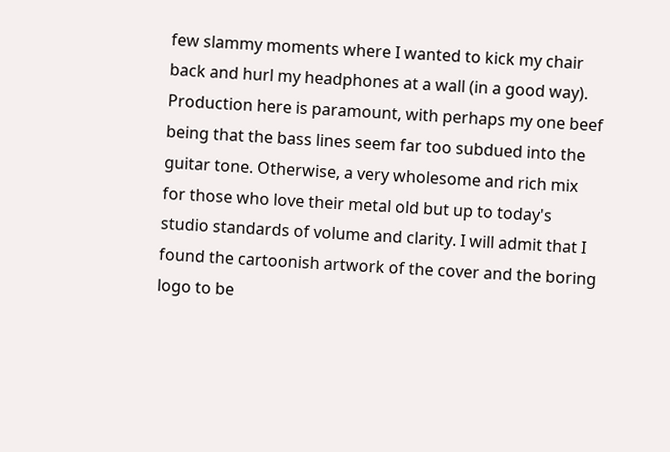few slammy moments where I wanted to kick my chair back and hurl my headphones at a wall (in a good way). Production here is paramount, with perhaps my one beef being that the bass lines seem far too subdued into the guitar tone. Otherwise, a very wholesome and rich mix for those who love their metal old but up to today's studio standards of volume and clarity. I will admit that I found the cartoonish artwork of the cover and the boring logo to be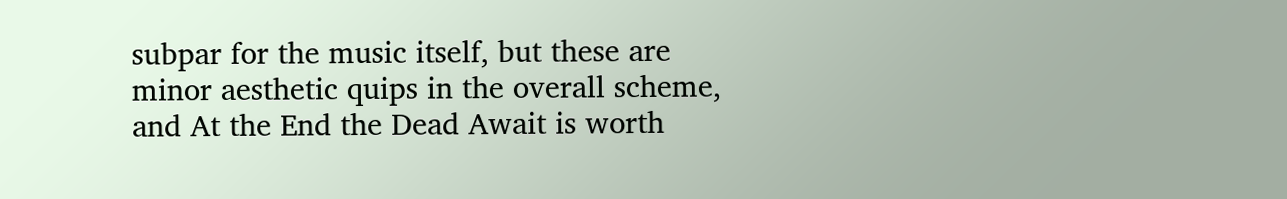subpar for the music itself, but these are minor aesthetic quips in the overall scheme, and At the End the Dead Await is worth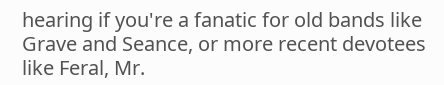hearing if you're a fanatic for old bands like Grave and Seance, or more recent devotees like Feral, Mr.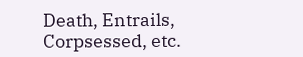Death, Entrails, Corpsessed, etc.